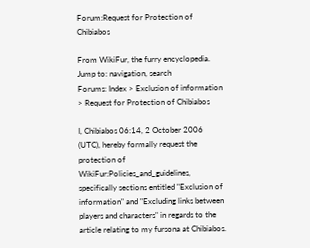Forum:Request for Protection of Chibiabos

From WikiFur, the furry encyclopedia.
Jump to: navigation, search
Forums: Index > Exclusion of information > Request for Protection of Chibiabos

I, Chibiabos 06:14, 2 October 2006 (UTC), hereby formally request the protection of WikiFur:Policies_and_guidelines, specifically sections entitled "Exclusion of information" and "Excluding links between players and characters" in regards to the article relating to my fursona at Chibiabos.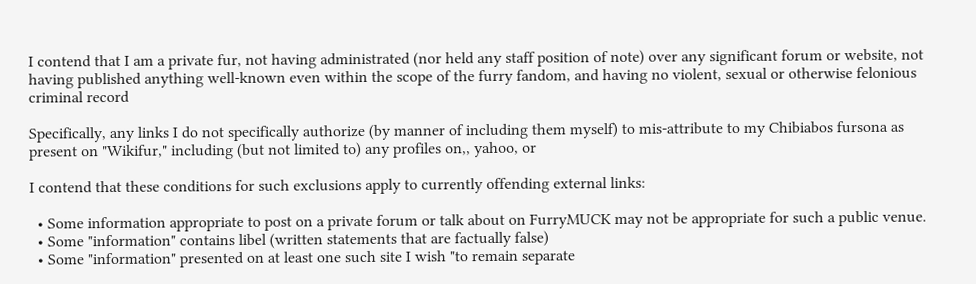I contend that I am a private fur, not having administrated (nor held any staff position of note) over any significant forum or website, not having published anything well-known even within the scope of the furry fandom, and having no violent, sexual or otherwise felonious criminal record

Specifically, any links I do not specifically authorize (by manner of including them myself) to mis-attribute to my Chibiabos fursona as present on "Wikifur," including (but not limited to) any profiles on,, yahoo, or

I contend that these conditions for such exclusions apply to currently offending external links:

  • Some information appropriate to post on a private forum or talk about on FurryMUCK may not be appropriate for such a public venue.
  • Some "information" contains libel (written statements that are factually false)
  • Some "information" presented on at least one such site I wish "to remain separate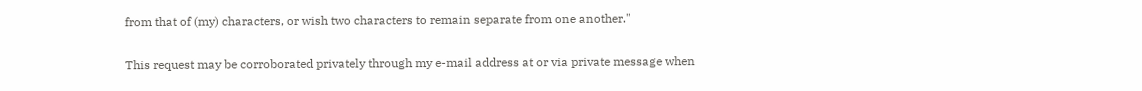from that of (my) characters, or wish two characters to remain separate from one another."

This request may be corroborated privately through my e-mail address at or via private message when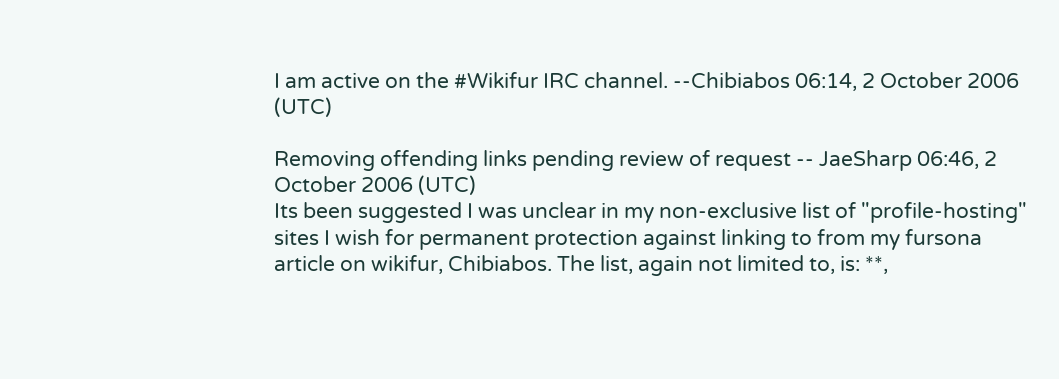I am active on the #Wikifur IRC channel. --Chibiabos 06:14, 2 October 2006 (UTC)

Removing offending links pending review of request -- JaeSharp 06:46, 2 October 2006 (UTC)
Its been suggested I was unclear in my non-exclusive list of "profile-hosting" sites I wish for permanent protection against linking to from my fursona article on wikifur, Chibiabos. The list, again not limited to, is: **,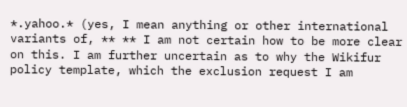*.yahoo.* (yes, I mean anything or other international variants of, ** ** I am not certain how to be more clear on this. I am further uncertain as to why the Wikifur policy template, which the exclusion request I am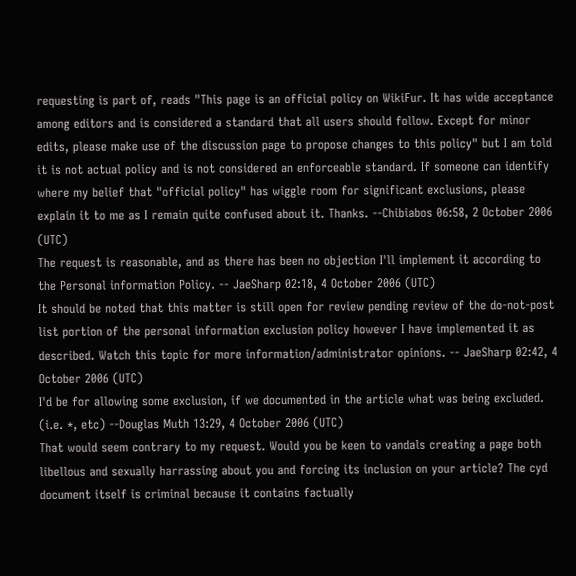requesting is part of, reads "This page is an official policy on WikiFur. It has wide acceptance among editors and is considered a standard that all users should follow. Except for minor edits, please make use of the discussion page to propose changes to this policy" but I am told it is not actual policy and is not considered an enforceable standard. If someone can identify where my belief that "official policy" has wiggle room for significant exclusions, please explain it to me as I remain quite confused about it. Thanks. --Chibiabos 06:58, 2 October 2006 (UTC)
The request is reasonable, and as there has been no objection I'll implement it according to the Personal information Policy. -- JaeSharp 02:18, 4 October 2006 (UTC)
It should be noted that this matter is still open for review pending review of the do-not-post list portion of the personal information exclusion policy however I have implemented it as described. Watch this topic for more information/administrator opinions. -- JaeSharp 02:42, 4 October 2006 (UTC)
I'd be for allowing some exclusion, if we documented in the article what was being excluded. (i.e. *, etc) --Douglas Muth 13:29, 4 October 2006 (UTC)
That would seem contrary to my request. Would you be keen to vandals creating a page both libellous and sexually harrassing about you and forcing its inclusion on your article? The cyd document itself is criminal because it contains factually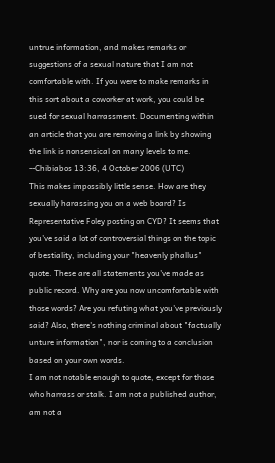untrue information, and makes remarks or suggestions of a sexual nature that I am not comfortable with. If you were to make remarks in this sort about a coworker at work, you could be sued for sexual harrassment. Documenting within an article that you are removing a link by showing the link is nonsensical on many levels to me. --Chibiabos 13:36, 4 October 2006 (UTC)
This makes impossibly little sense. How are they sexually harassing you on a web board? Is Representative Foley posting on CYD? It seems that you've said a lot of controversial things on the topic of bestiality, including your "heavenly phallus" quote. These are all statements you've made as public record. Why are you now uncomfortable with those words? Are you refuting what you've previously said? Also, there's nothing criminal about "factually unture information", nor is coming to a conclusion based on your own words.
I am not notable enough to quote, except for those who harrass or stalk. I am not a published author, am not a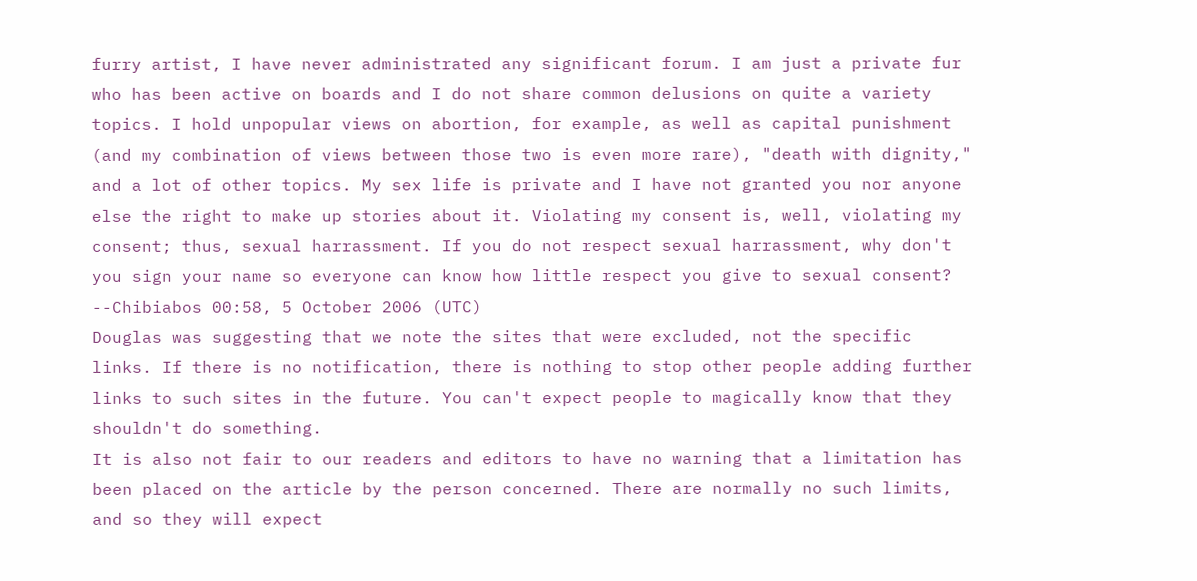furry artist, I have never administrated any significant forum. I am just a private fur who has been active on boards and I do not share common delusions on quite a variety topics. I hold unpopular views on abortion, for example, as well as capital punishment (and my combination of views between those two is even more rare), "death with dignity," and a lot of other topics. My sex life is private and I have not granted you nor anyone else the right to make up stories about it. Violating my consent is, well, violating my consent; thus, sexual harrassment. If you do not respect sexual harrassment, why don't you sign your name so everyone can know how little respect you give to sexual consent? --Chibiabos 00:58, 5 October 2006 (UTC)
Douglas was suggesting that we note the sites that were excluded, not the specific links. If there is no notification, there is nothing to stop other people adding further links to such sites in the future. You can't expect people to magically know that they shouldn't do something.
It is also not fair to our readers and editors to have no warning that a limitation has been placed on the article by the person concerned. There are normally no such limits, and so they will expect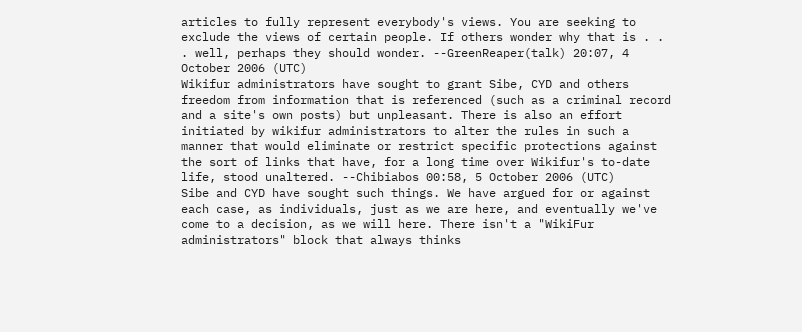articles to fully represent everybody's views. You are seeking to exclude the views of certain people. If others wonder why that is . . . well, perhaps they should wonder. --GreenReaper(talk) 20:07, 4 October 2006 (UTC)
Wikifur administrators have sought to grant Sibe, CYD and others freedom from information that is referenced (such as a criminal record and a site's own posts) but unpleasant. There is also an effort initiated by wikifur administrators to alter the rules in such a manner that would eliminate or restrict specific protections against the sort of links that have, for a long time over Wikifur's to-date life, stood unaltered. --Chibiabos 00:58, 5 October 2006 (UTC)
Sibe and CYD have sought such things. We have argued for or against each case, as individuals, just as we are here, and eventually we've come to a decision, as we will here. There isn't a "WikiFur administrators" block that always thinks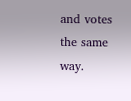and votes the same way.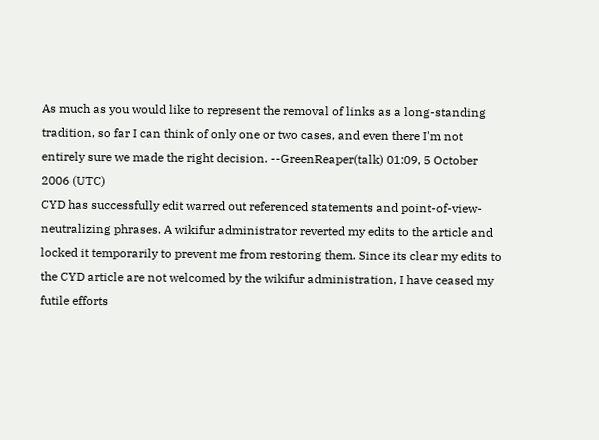As much as you would like to represent the removal of links as a long-standing tradition, so far I can think of only one or two cases, and even there I'm not entirely sure we made the right decision. --GreenReaper(talk) 01:09, 5 October 2006 (UTC)
CYD has successfully edit warred out referenced statements and point-of-view-neutralizing phrases. A wikifur administrator reverted my edits to the article and locked it temporarily to prevent me from restoring them. Since its clear my edits to the CYD article are not welcomed by the wikifur administration, I have ceased my futile efforts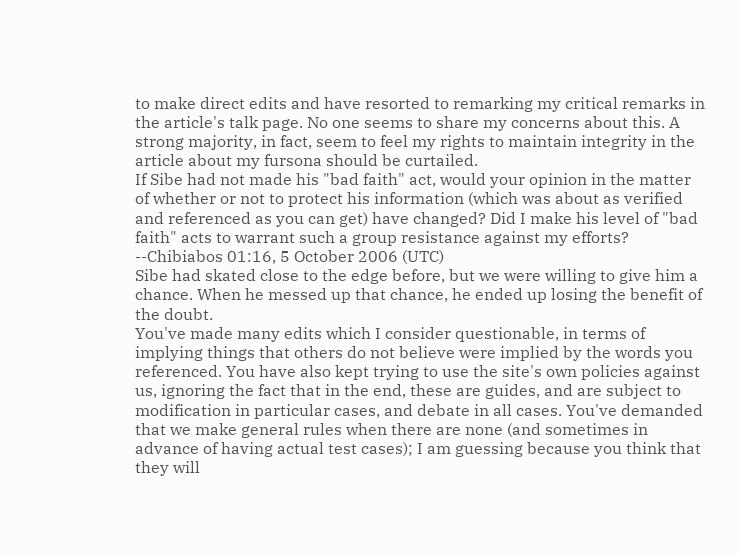to make direct edits and have resorted to remarking my critical remarks in the article's talk page. No one seems to share my concerns about this. A strong majority, in fact, seem to feel my rights to maintain integrity in the article about my fursona should be curtailed.
If Sibe had not made his "bad faith" act, would your opinion in the matter of whether or not to protect his information (which was about as verified and referenced as you can get) have changed? Did I make his level of "bad faith" acts to warrant such a group resistance against my efforts? --Chibiabos 01:16, 5 October 2006 (UTC)
Sibe had skated close to the edge before, but we were willing to give him a chance. When he messed up that chance, he ended up losing the benefit of the doubt.
You've made many edits which I consider questionable, in terms of implying things that others do not believe were implied by the words you referenced. You have also kept trying to use the site's own policies against us, ignoring the fact that in the end, these are guides, and are subject to modification in particular cases, and debate in all cases. You've demanded that we make general rules when there are none (and sometimes in advance of having actual test cases); I am guessing because you think that they will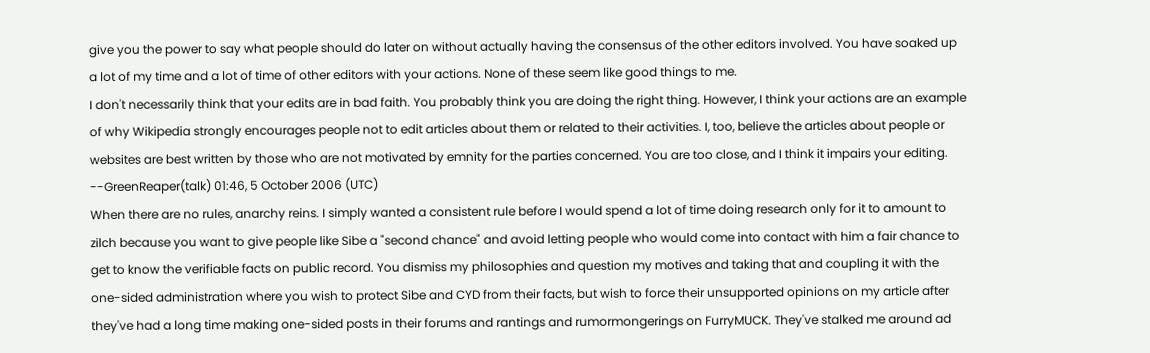give you the power to say what people should do later on without actually having the consensus of the other editors involved. You have soaked up a lot of my time and a lot of time of other editors with your actions. None of these seem like good things to me.
I don't necessarily think that your edits are in bad faith. You probably think you are doing the right thing. However, I think your actions are an example of why Wikipedia strongly encourages people not to edit articles about them or related to their activities. I, too, believe the articles about people or websites are best written by those who are not motivated by emnity for the parties concerned. You are too close, and I think it impairs your editing. --GreenReaper(talk) 01:46, 5 October 2006 (UTC)
When there are no rules, anarchy reins. I simply wanted a consistent rule before I would spend a lot of time doing research only for it to amount to zilch because you want to give people like Sibe a "second chance" and avoid letting people who would come into contact with him a fair chance to get to know the verifiable facts on public record. You dismiss my philosophies and question my motives and taking that and coupling it with the one-sided administration where you wish to protect Sibe and CYD from their facts, but wish to force their unsupported opinions on my article after they've had a long time making one-sided posts in their forums and rantings and rumormongerings on FurryMUCK. They've stalked me around ad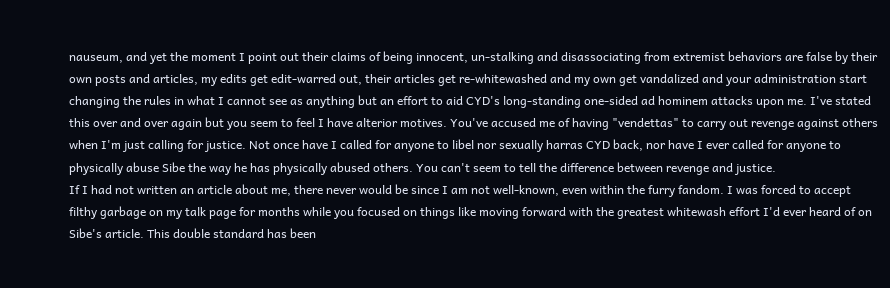nauseum, and yet the moment I point out their claims of being innocent, un-stalking and disassociating from extremist behaviors are false by their own posts and articles, my edits get edit-warred out, their articles get re-whitewashed and my own get vandalized and your administration start changing the rules in what I cannot see as anything but an effort to aid CYD's long-standing one-sided ad hominem attacks upon me. I've stated this over and over again but you seem to feel I have alterior motives. You've accused me of having "vendettas" to carry out revenge against others when I'm just calling for justice. Not once have I called for anyone to libel nor sexually harras CYD back, nor have I ever called for anyone to physically abuse Sibe the way he has physically abused others. You can't seem to tell the difference between revenge and justice.
If I had not written an article about me, there never would be since I am not well-known, even within the furry fandom. I was forced to accept filthy garbage on my talk page for months while you focused on things like moving forward with the greatest whitewash effort I'd ever heard of on Sibe's article. This double standard has been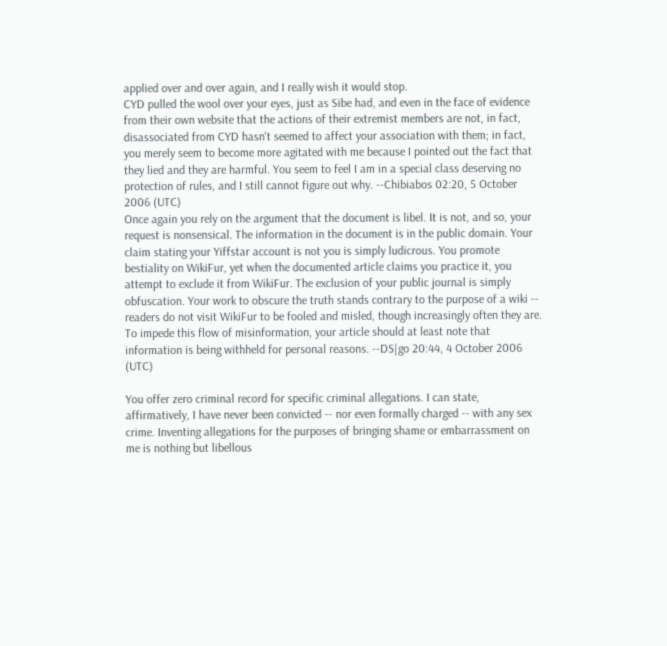applied over and over again, and I really wish it would stop.
CYD pulled the wool over your eyes, just as Sibe had, and even in the face of evidence from their own website that the actions of their extremist members are not, in fact, disassociated from CYD hasn't seemed to affect your association with them; in fact, you merely seem to become more agitated with me because I pointed out the fact that they lied and they are harmful. You seem to feel I am in a special class deserving no protection of rules, and I still cannot figure out why. --Chibiabos 02:20, 5 October 2006 (UTC)
Once again you rely on the argument that the document is libel. It is not, and so, your request is nonsensical. The information in the document is in the public domain. Your claim stating your Yiffstar account is not you is simply ludicrous. You promote bestiality on WikiFur, yet when the documented article claims you practice it, you attempt to exclude it from WikiFur. The exclusion of your public journal is simply obfuscation. Your work to obscure the truth stands contrary to the purpose of a wiki -- readers do not visit WikiFur to be fooled and misled, though increasingly often they are. To impede this flow of misinformation, your article should at least note that information is being withheld for personal reasons. --DS|go 20:44, 4 October 2006 (UTC)

You offer zero criminal record for specific criminal allegations. I can state, affirmatively, I have never been convicted -- nor even formally charged -- with any sex crime. Inventing allegations for the purposes of bringing shame or embarrassment on me is nothing but libellous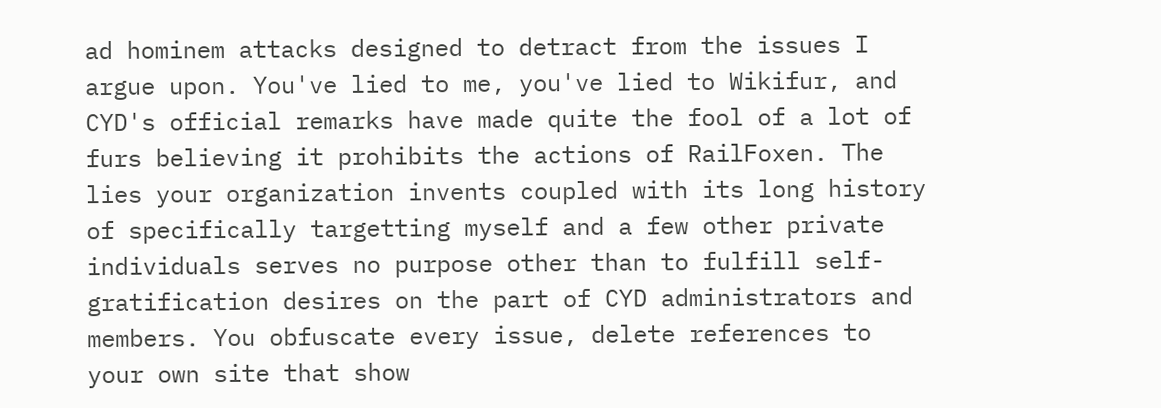ad hominem attacks designed to detract from the issues I argue upon. You've lied to me, you've lied to Wikifur, and CYD's official remarks have made quite the fool of a lot of furs believing it prohibits the actions of RailFoxen. The lies your organization invents coupled with its long history of specifically targetting myself and a few other private individuals serves no purpose other than to fulfill self-gratification desires on the part of CYD administrators and members. You obfuscate every issue, delete references to your own site that show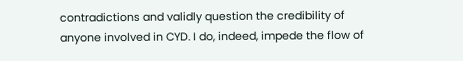contradictions and validly question the credibility of anyone involved in CYD. I do, indeed, impede the flow of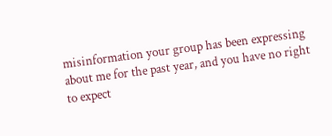misinformation your group has been expressing about me for the past year, and you have no right to expect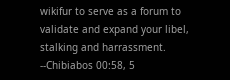wikifur to serve as a forum to validate and expand your libel, stalking and harrassment. --Chibiabos 00:58, 5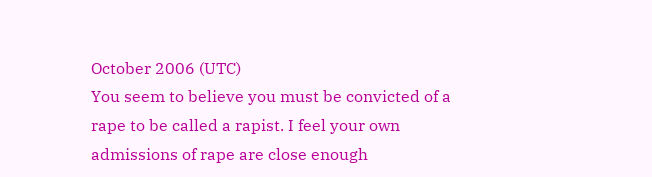October 2006 (UTC)
You seem to believe you must be convicted of a rape to be called a rapist. I feel your own admissions of rape are close enough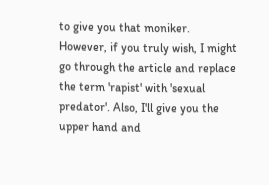to give you that moniker. However, if you truly wish, I might go through the article and replace the term 'rapist' with 'sexual predator'. Also, I'll give you the upper hand and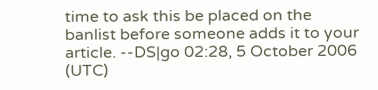time to ask this be placed on the banlist before someone adds it to your article. --DS|go 02:28, 5 October 2006 (UTC)